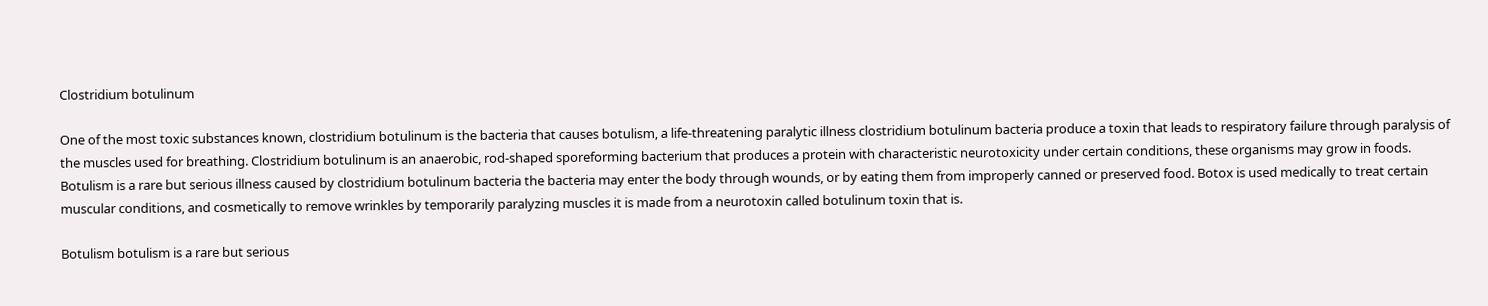Clostridium botulinum

One of the most toxic substances known, clostridium botulinum is the bacteria that causes botulism, a life-threatening paralytic illness clostridium botulinum bacteria produce a toxin that leads to respiratory failure through paralysis of the muscles used for breathing. Clostridium botulinum is an anaerobic, rod-shaped sporeforming bacterium that produces a protein with characteristic neurotoxicity under certain conditions, these organisms may grow in foods. Botulism is a rare but serious illness caused by clostridium botulinum bacteria the bacteria may enter the body through wounds, or by eating them from improperly canned or preserved food. Botox is used medically to treat certain muscular conditions, and cosmetically to remove wrinkles by temporarily paralyzing muscles it is made from a neurotoxin called botulinum toxin that is.

Botulism botulism is a rare but serious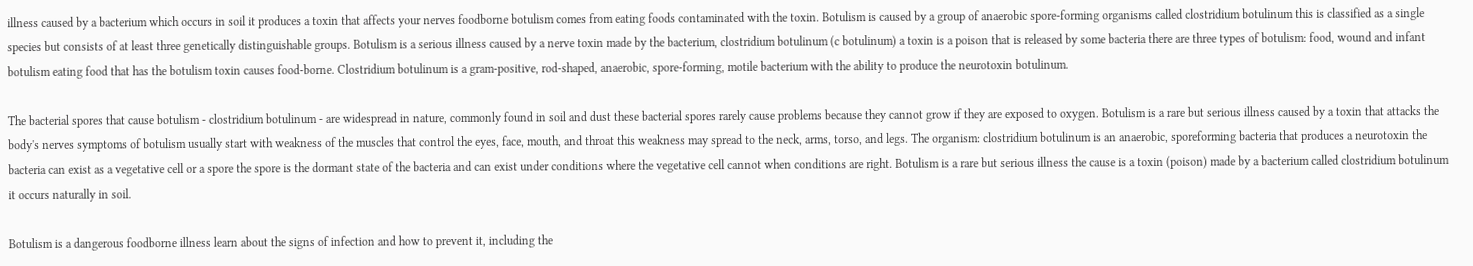illness caused by a bacterium which occurs in soil it produces a toxin that affects your nerves foodborne botulism comes from eating foods contaminated with the toxin. Botulism is caused by a group of anaerobic spore-forming organisms called clostridium botulinum this is classified as a single species but consists of at least three genetically distinguishable groups. Botulism is a serious illness caused by a nerve toxin made by the bacterium, clostridium botulinum (c botulinum) a toxin is a poison that is released by some bacteria there are three types of botulism: food, wound and infant botulism eating food that has the botulism toxin causes food-borne. Clostridium botulinum is a gram-positive, rod-shaped, anaerobic, spore-forming, motile bacterium with the ability to produce the neurotoxin botulinum.

The bacterial spores that cause botulism - clostridium botulinum - are widespread in nature, commonly found in soil and dust these bacterial spores rarely cause problems because they cannot grow if they are exposed to oxygen. Botulism is a rare but serious illness caused by a toxin that attacks the body's nerves symptoms of botulism usually start with weakness of the muscles that control the eyes, face, mouth, and throat this weakness may spread to the neck, arms, torso, and legs. The organism: clostridium botulinum is an anaerobic, sporeforming bacteria that produces a neurotoxin the bacteria can exist as a vegetative cell or a spore the spore is the dormant state of the bacteria and can exist under conditions where the vegetative cell cannot when conditions are right. Botulism is a rare but serious illness the cause is a toxin (poison) made by a bacterium called clostridium botulinum it occurs naturally in soil.

Botulism is a dangerous foodborne illness learn about the signs of infection and how to prevent it, including the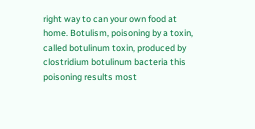right way to can your own food at home. Botulism, poisoning by a toxin, called botulinum toxin, produced by clostridium botulinum bacteria this poisoning results most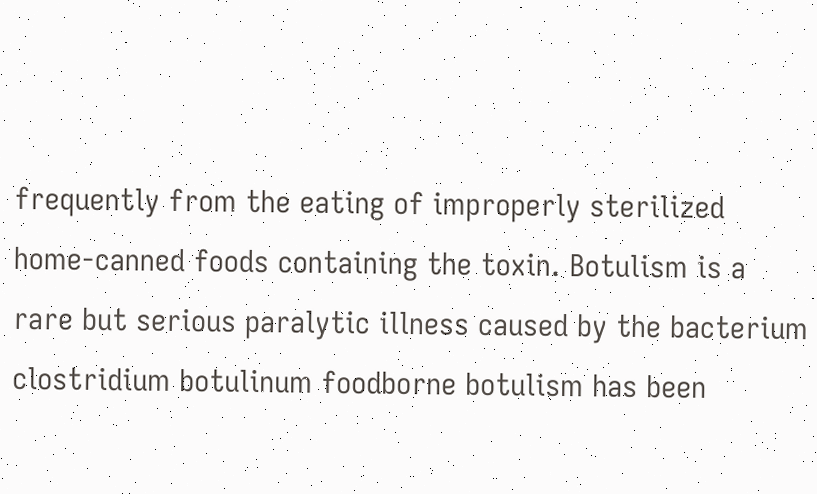frequently from the eating of improperly sterilized home-canned foods containing the toxin. Botulism is a rare but serious paralytic illness caused by the bacterium clostridium botulinum foodborne botulism has been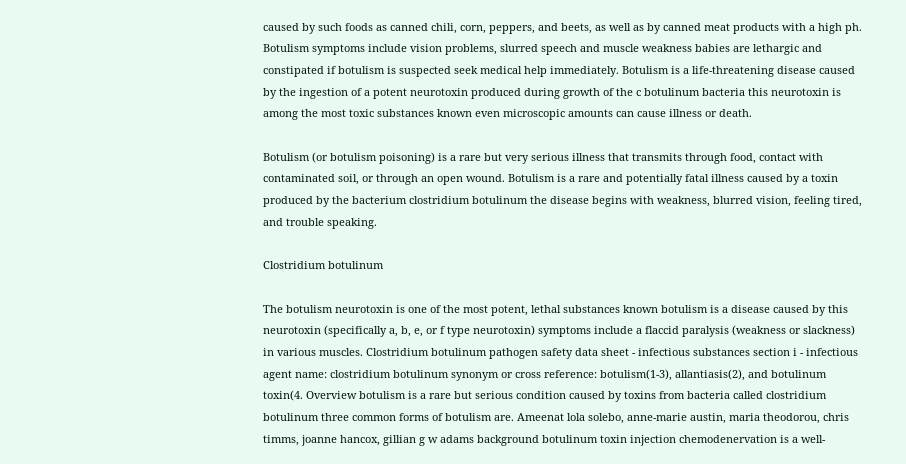caused by such foods as canned chili, corn, peppers, and beets, as well as by canned meat products with a high ph. Botulism symptoms include vision problems, slurred speech and muscle weakness babies are lethargic and constipated if botulism is suspected seek medical help immediately. Botulism is a life-threatening disease caused by the ingestion of a potent neurotoxin produced during growth of the c botulinum bacteria this neurotoxin is among the most toxic substances known even microscopic amounts can cause illness or death.

Botulism (or botulism poisoning) is a rare but very serious illness that transmits through food, contact with contaminated soil, or through an open wound. Botulism is a rare and potentially fatal illness caused by a toxin produced by the bacterium clostridium botulinum the disease begins with weakness, blurred vision, feeling tired, and trouble speaking.

Clostridium botulinum

The botulism neurotoxin is one of the most potent, lethal substances known botulism is a disease caused by this neurotoxin (specifically a, b, e, or f type neurotoxin) symptoms include a flaccid paralysis (weakness or slackness) in various muscles. Clostridium botulinum pathogen safety data sheet - infectious substances section i - infectious agent name: clostridium botulinum synonym or cross reference: botulism(1-3), allantiasis(2), and botulinum toxin(4. Overview botulism is a rare but serious condition caused by toxins from bacteria called clostridium botulinum three common forms of botulism are. Ameenat lola solebo, anne-marie austin, maria theodorou, chris timms, joanne hancox, gillian g w adams background botulinum toxin injection chemodenervation is a well-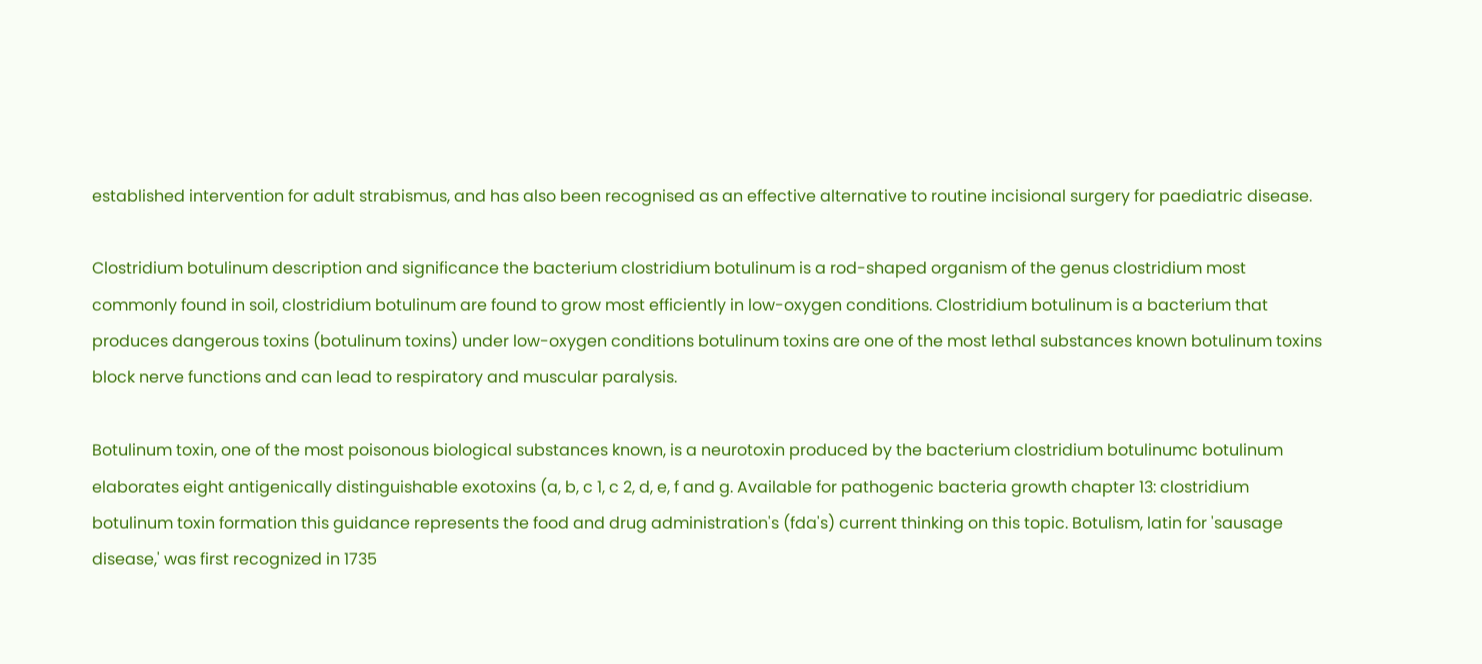established intervention for adult strabismus, and has also been recognised as an effective alternative to routine incisional surgery for paediatric disease.

Clostridium botulinum description and significance the bacterium clostridium botulinum is a rod-shaped organism of the genus clostridium most commonly found in soil, clostridium botulinum are found to grow most efficiently in low-oxygen conditions. Clostridium botulinum is a bacterium that produces dangerous toxins (botulinum toxins) under low-oxygen conditions botulinum toxins are one of the most lethal substances known botulinum toxins block nerve functions and can lead to respiratory and muscular paralysis.

Botulinum toxin, one of the most poisonous biological substances known, is a neurotoxin produced by the bacterium clostridium botulinumc botulinum elaborates eight antigenically distinguishable exotoxins (a, b, c 1, c 2, d, e, f and g. Available for pathogenic bacteria growth chapter 13: clostridium botulinum toxin formation this guidance represents the food and drug administration's (fda's) current thinking on this topic. Botulism, latin for 'sausage disease,' was first recognized in 1735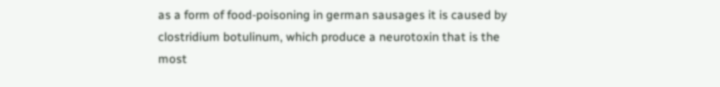as a form of food-poisoning in german sausages it is caused by clostridium botulinum, which produce a neurotoxin that is the most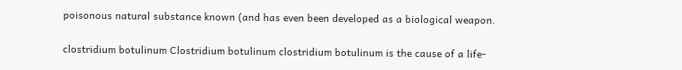poisonous natural substance known (and has even been developed as a biological weapon.

clostridium botulinum Clostridium botulinum clostridium botulinum is the cause of a life-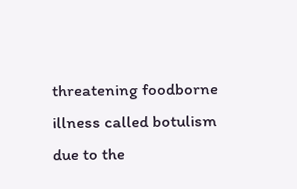threatening foodborne illness called botulism due to the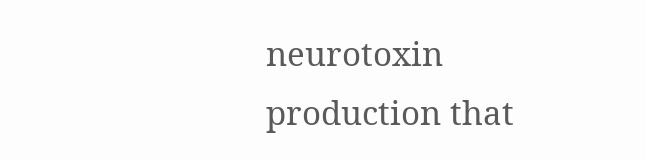neurotoxin production that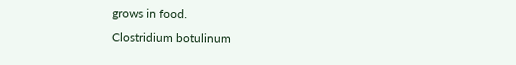grows in food.
Clostridium botulinum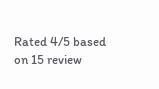Rated 4/5 based on 15 review